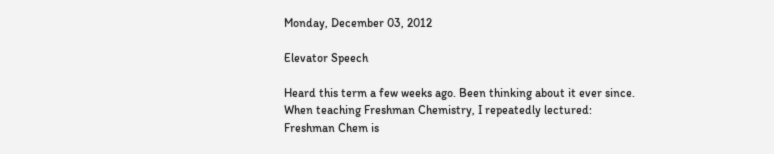Monday, December 03, 2012

Elevator Speech

Heard this term a few weeks ago. Been thinking about it ever since. When teaching Freshman Chemistry, I repeatedly lectured: Freshman Chem is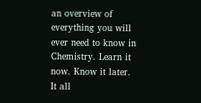an overview of everything you will ever need to know in Chemistry. Learn it now. Know it later. It all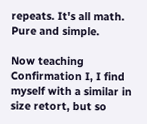repeats. It's all math. Pure and simple.

Now teaching Confirmation I, I find myself with a similar in size retort, but so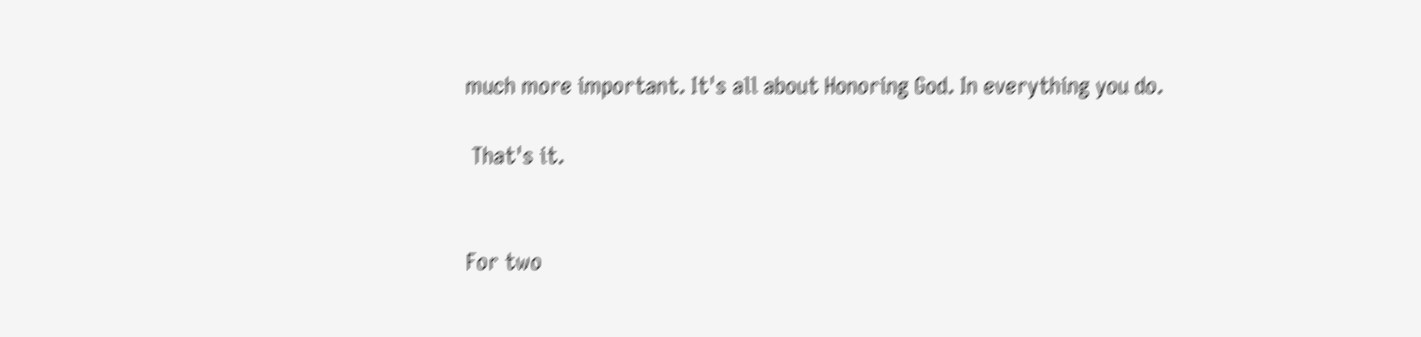much more important. It's all about Honoring God. In everything you do.

 That's it.


For two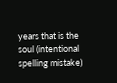years that is the soul (intentional spelling mistake)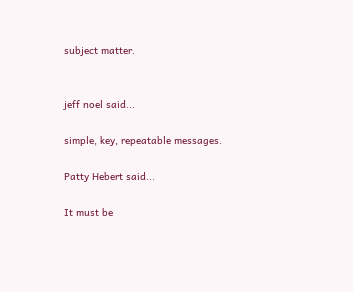subject matter.


jeff noel said...

simple, key, repeatable messages.

Patty Hebert said...

It must be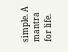simple. A mantra for life.